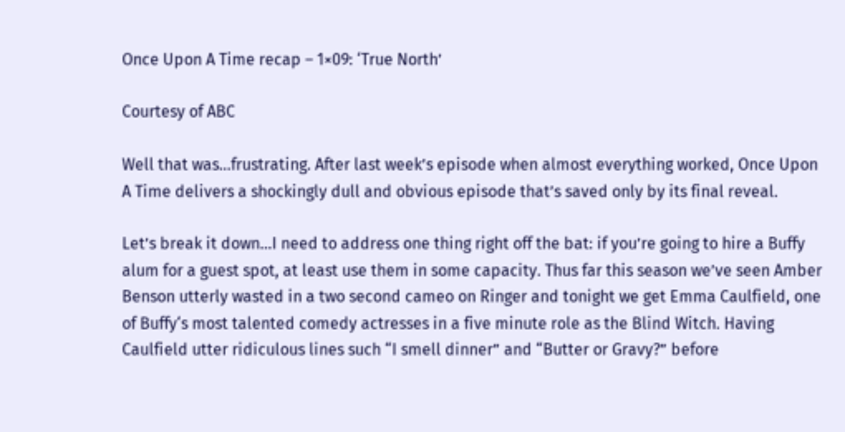Once Upon A Time recap – 1×09: ‘True North’

Courtesy of ABC

Well that was…frustrating. After last week’s episode when almost everything worked, Once Upon A Time delivers a shockingly dull and obvious episode that’s saved only by its final reveal.

Let’s break it down…I need to address one thing right off the bat: if you’re going to hire a Buffy alum for a guest spot, at least use them in some capacity. Thus far this season we’ve seen Amber Benson utterly wasted in a two second cameo on Ringer and tonight we get Emma Caulfield, one of Buffy‘s most talented comedy actresses in a five minute role as the Blind Witch. Having Caulfield utter ridiculous lines such “I smell dinner” and “Butter or Gravy?” before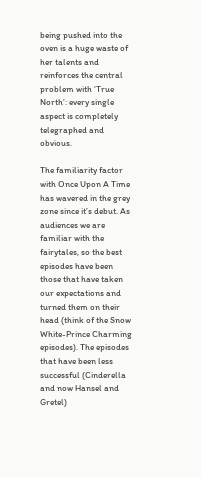being pushed into the oven is a huge waste of her talents and reinforces the central problem with ‘True North’: every single aspect is completely telegraphed and obvious.

The familiarity factor with Once Upon A Time has wavered in the grey zone since it’s debut. As audiences we are familiar with the fairytales, so the best episodes have been those that have taken our expectations and turned them on their head (think of the Snow White-Prince Charming episodes). The episodes that have been less successful (Cinderella and now Hansel and Gretel)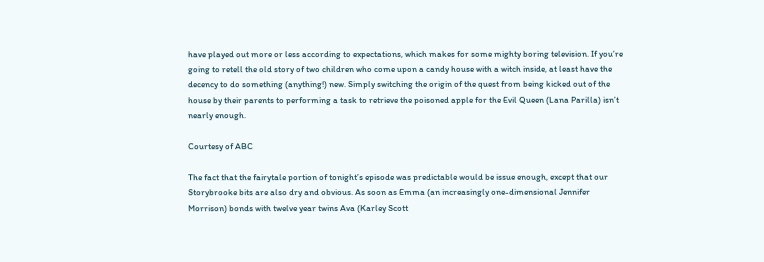have played out more or less according to expectations, which makes for some mighty boring television. If you’re going to retell the old story of two children who come upon a candy house with a witch inside, at least have the decency to do something (anything!) new. Simply switching the origin of the quest from being kicked out of the house by their parents to performing a task to retrieve the poisoned apple for the Evil Queen (Lana Parilla) isn’t nearly enough.

Courtesy of ABC

The fact that the fairytale portion of tonight’s episode was predictable would be issue enough, except that our Storybrooke bits are also dry and obvious. As soon as Emma (an increasingly one-dimensional Jennifer Morrison) bonds with twelve year twins Ava (Karley Scott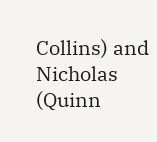Collins) and Nicholas (Quinn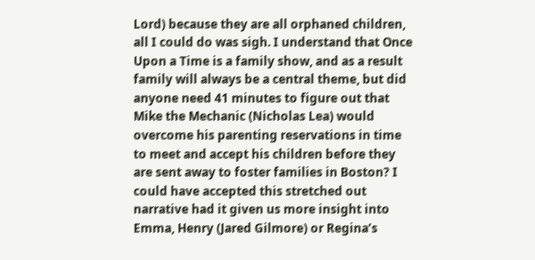Lord) because they are all orphaned children, all I could do was sigh. I understand that Once Upon a Time is a family show, and as a result family will always be a central theme, but did anyone need 41 minutes to figure out that Mike the Mechanic (Nicholas Lea) would overcome his parenting reservations in time to meet and accept his children before they are sent away to foster families in Boston? I could have accepted this stretched out narrative had it given us more insight into Emma, Henry (Jared Gilmore) or Regina’s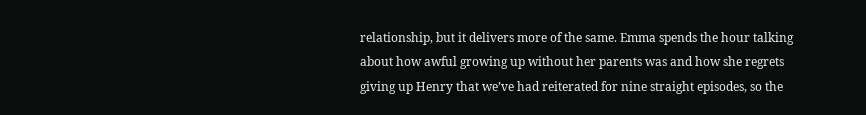relationship, but it delivers more of the same. Emma spends the hour talking about how awful growing up without her parents was and how she regrets giving up Henry that we’ve had reiterated for nine straight episodes, so the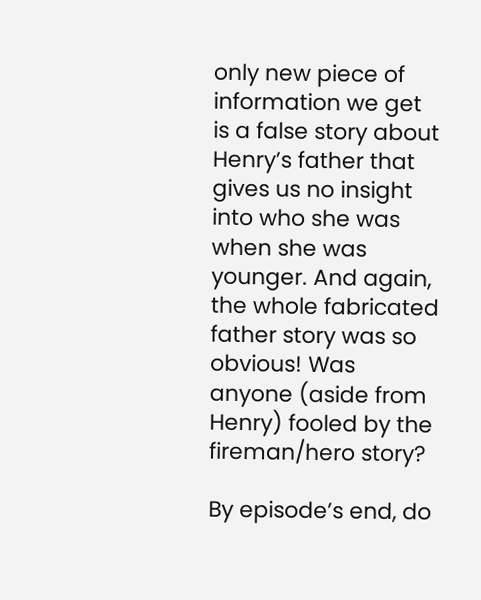only new piece of information we get is a false story about Henry’s father that gives us no insight into who she was when she was younger. And again, the whole fabricated father story was so obvious! Was anyone (aside from Henry) fooled by the fireman/hero story?

By episode’s end, do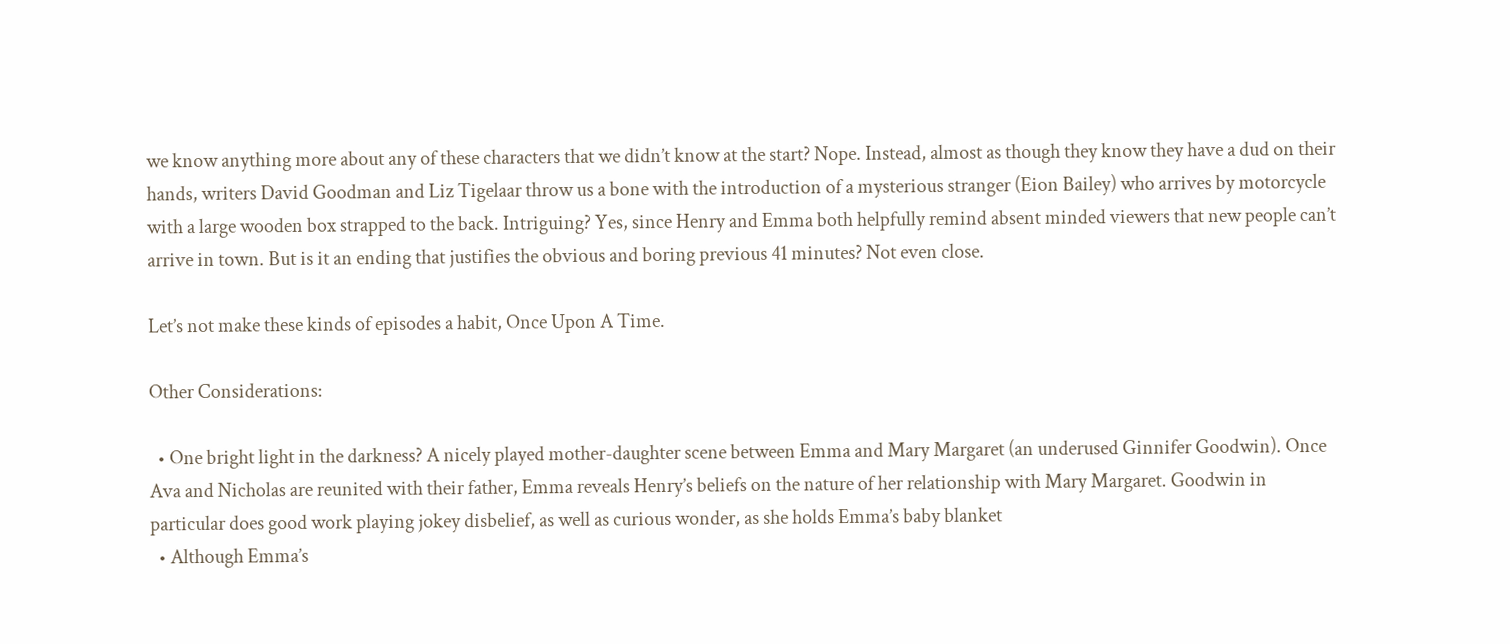we know anything more about any of these characters that we didn’t know at the start? Nope. Instead, almost as though they know they have a dud on their hands, writers David Goodman and Liz Tigelaar throw us a bone with the introduction of a mysterious stranger (Eion Bailey) who arrives by motorcycle with a large wooden box strapped to the back. Intriguing? Yes, since Henry and Emma both helpfully remind absent minded viewers that new people can’t arrive in town. But is it an ending that justifies the obvious and boring previous 41 minutes? Not even close.

Let’s not make these kinds of episodes a habit, Once Upon A Time.

Other Considerations:

  • One bright light in the darkness? A nicely played mother-daughter scene between Emma and Mary Margaret (an underused Ginnifer Goodwin). Once Ava and Nicholas are reunited with their father, Emma reveals Henry’s beliefs on the nature of her relationship with Mary Margaret. Goodwin in particular does good work playing jokey disbelief, as well as curious wonder, as she holds Emma’s baby blanket
  • Although Emma’s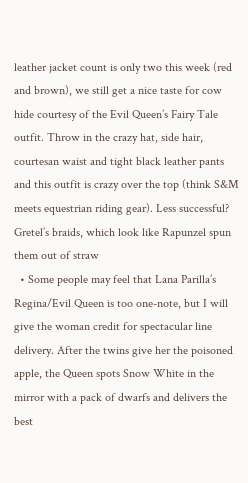leather jacket count is only two this week (red and brown), we still get a nice taste for cow hide courtesy of the Evil Queen’s Fairy Tale outfit. Throw in the crazy hat, side hair, courtesan waist and tight black leather pants and this outfit is crazy over the top (think S&M meets equestrian riding gear). Less successful? Gretel’s braids, which look like Rapunzel spun them out of straw
  • Some people may feel that Lana Parilla’s Regina/Evil Queen is too one-note, but I will give the woman credit for spectacular line delivery. After the twins give her the poisoned apple, the Queen spots Snow White in the mirror with a pack of dwarfs and delivers the best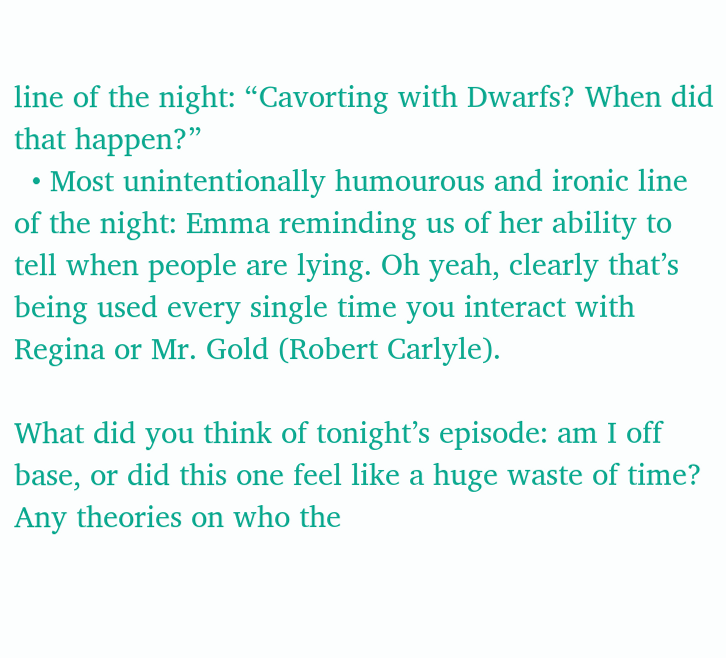line of the night: “Cavorting with Dwarfs? When did that happen?”
  • Most unintentionally humourous and ironic line of the night: Emma reminding us of her ability to tell when people are lying. Oh yeah, clearly that’s being used every single time you interact with Regina or Mr. Gold (Robert Carlyle).

What did you think of tonight’s episode: am I off base, or did this one feel like a huge waste of time? Any theories on who the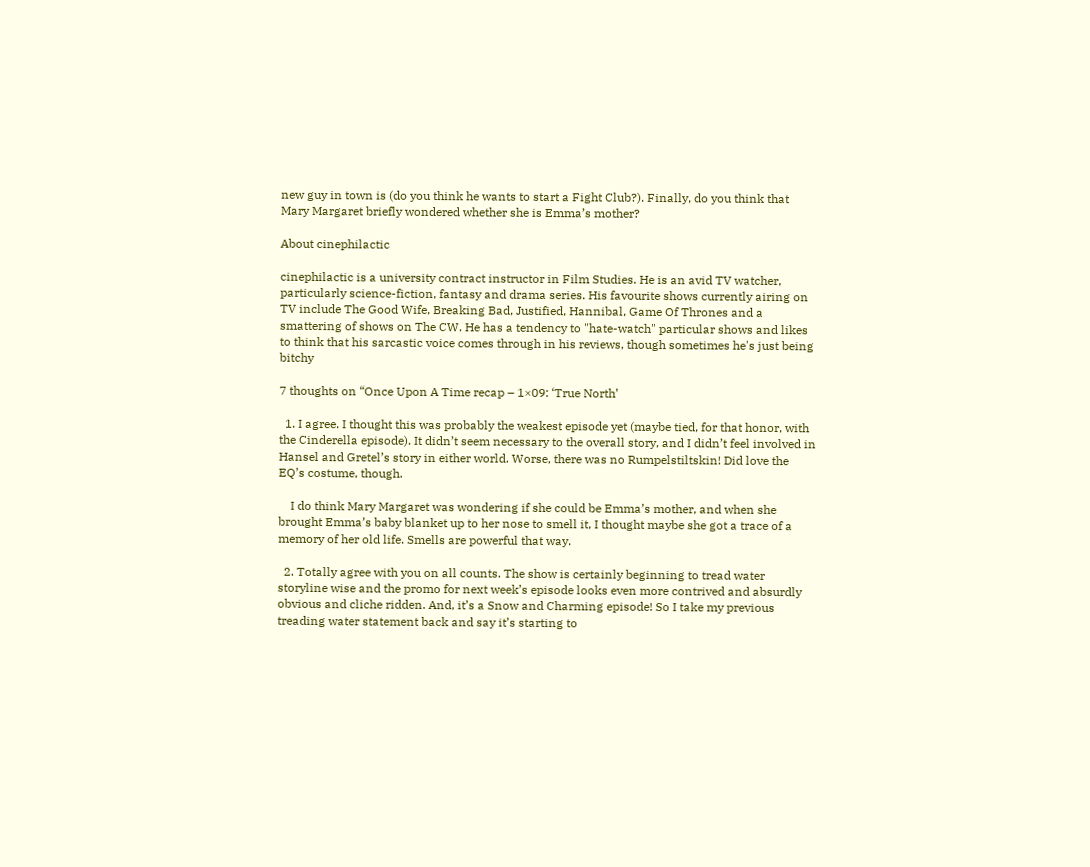new guy in town is (do you think he wants to start a Fight Club?). Finally, do you think that Mary Margaret briefly wondered whether she is Emma’s mother?

About cinephilactic

cinephilactic is a university contract instructor in Film Studies. He is an avid TV watcher, particularly science-fiction, fantasy and drama series. His favourite shows currently airing on TV include The Good Wife, Breaking Bad, Justified, Hannibal, Game Of Thrones and a smattering of shows on The CW. He has a tendency to "hate-watch" particular shows and likes to think that his sarcastic voice comes through in his reviews, though sometimes he's just being bitchy

7 thoughts on “Once Upon A Time recap – 1×09: ‘True North’

  1. I agree. I thought this was probably the weakest episode yet (maybe tied, for that honor, with the Cinderella episode). It didn’t seem necessary to the overall story, and I didn’t feel involved in Hansel and Gretel’s story in either world. Worse, there was no Rumpelstiltskin! Did love the EQ’s costume, though.

    I do think Mary Margaret was wondering if she could be Emma’s mother, and when she brought Emma’s baby blanket up to her nose to smell it, I thought maybe she got a trace of a memory of her old life. Smells are powerful that way.

  2. Totally agree with you on all counts. The show is certainly beginning to tread water storyline wise and the promo for next week’s episode looks even more contrived and absurdly obvious and cliche ridden. And, it’s a Snow and Charming episode! So I take my previous treading water statement back and say it’s starting to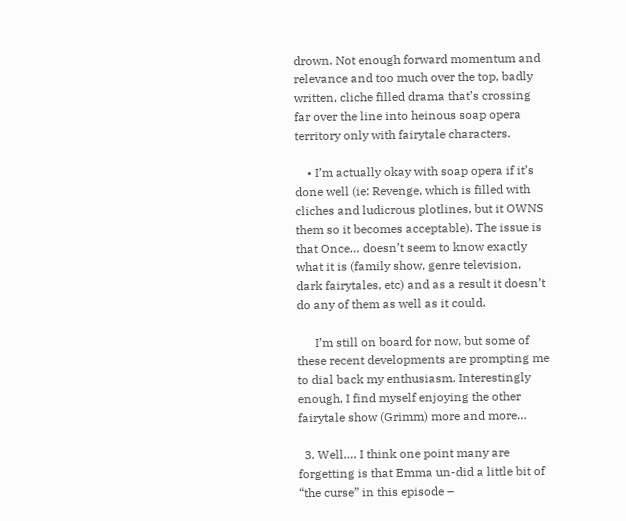drown. Not enough forward momentum and relevance and too much over the top, badly written, cliche filled drama that’s crossing far over the line into heinous soap opera territory only with fairytale characters.

    • I’m actually okay with soap opera if it’s done well (ie: Revenge, which is filled with cliches and ludicrous plotlines, but it OWNS them so it becomes acceptable). The issue is that Once… doesn’t seem to know exactly what it is (family show, genre television, dark fairytales, etc) and as a result it doesn’t do any of them as well as it could.

      I’m still on board for now, but some of these recent developments are prompting me to dial back my enthusiasm. Interestingly enough, I find myself enjoying the other fairytale show (Grimm) more and more…

  3. Well…. I think one point many are forgetting is that Emma un-did a little bit of “the curse” in this episode –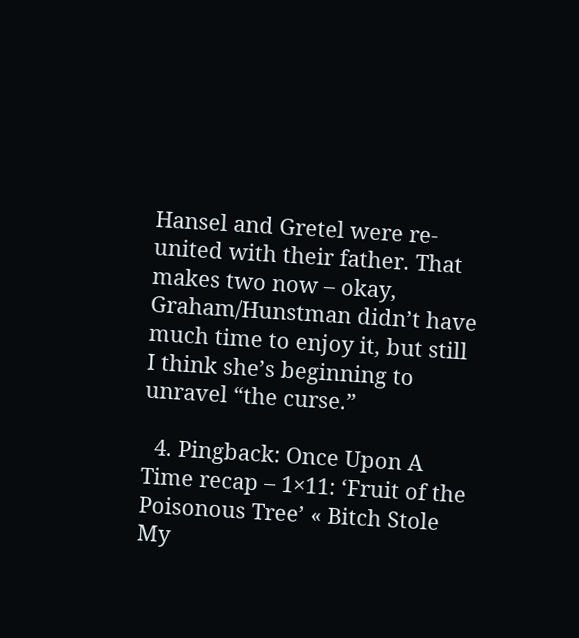Hansel and Gretel were re-united with their father. That makes two now – okay, Graham/Hunstman didn’t have much time to enjoy it, but still I think she’s beginning to unravel “the curse.”

  4. Pingback: Once Upon A Time recap – 1×11: ‘Fruit of the Poisonous Tree’ « Bitch Stole My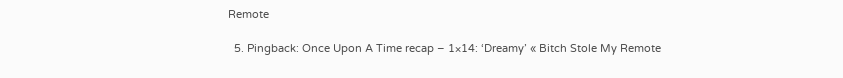Remote

  5. Pingback: Once Upon A Time recap – 1×14: ‘Dreamy’ « Bitch Stole My Remote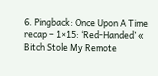6. Pingback: Once Upon A Time recap – 1×15: ‘Red-Handed’ « Bitch Stole My Remote